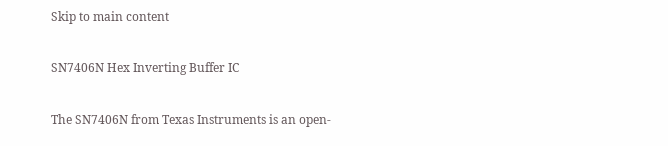Skip to main content

SN7406N Hex Inverting Buffer IC

The SN7406N from Texas Instruments is an open-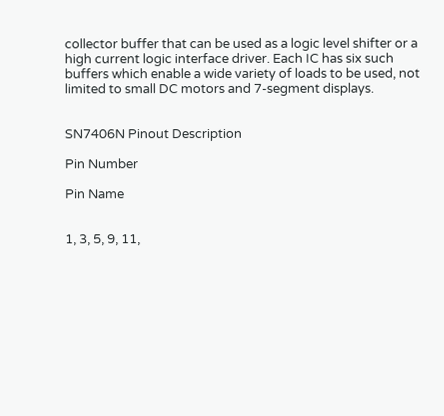collector buffer that can be used as a logic level shifter or a high current logic interface driver. Each IC has six such buffers which enable a wide variety of loads to be used, not limited to small DC motors and 7-segment displays.


SN7406N Pinout Description

Pin Number

Pin Name


1, 3, 5, 9, 11,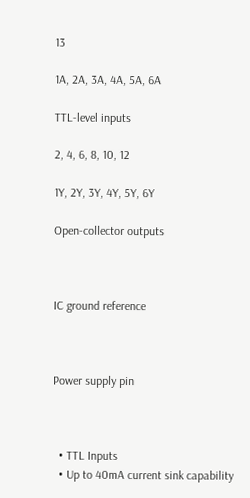13

1A, 2A, 3A, 4A, 5A, 6A

TTL-level inputs

2, 4, 6, 8, 10, 12

1Y, 2Y, 3Y, 4Y, 5Y, 6Y

Open-collector outputs



IC ground reference



Power supply pin



  • TTL Inputs
  • Up to 40mA current sink capability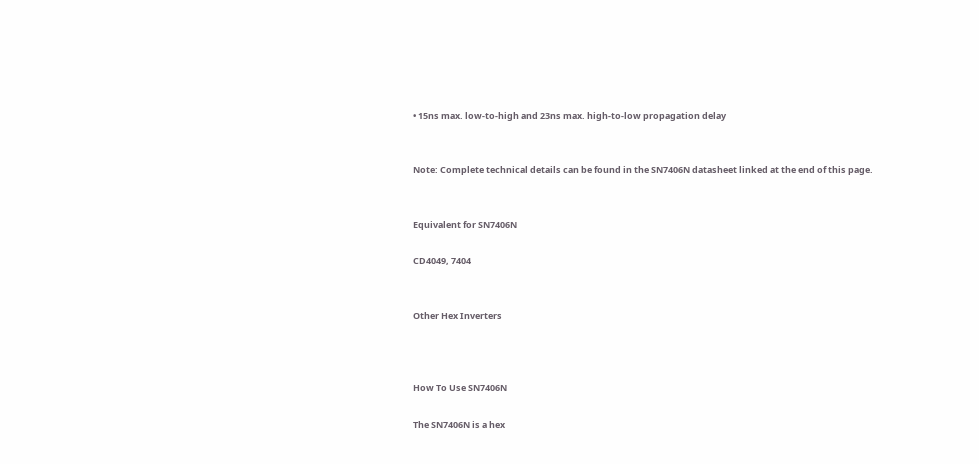• 15ns max. low-to-high and 23ns max. high-to-low propagation delay


Note: Complete technical details can be found in the SN7406N datasheet linked at the end of this page.


Equivalent for SN7406N

CD4049, 7404


Other Hex Inverters



How To Use SN7406N

The SN7406N is a hex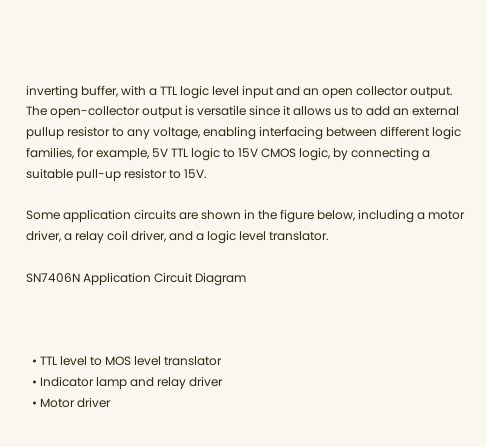inverting buffer, with a TTL logic level input and an open collector output. The open-collector output is versatile since it allows us to add an external pullup resistor to any voltage, enabling interfacing between different logic families, for example, 5V TTL logic to 15V CMOS logic, by connecting a suitable pull-up resistor to 15V.

Some application circuits are shown in the figure below, including a motor driver, a relay coil driver, and a logic level translator.

SN7406N Application Circuit Diagram



  • TTL level to MOS level translator
  • Indicator lamp and relay driver
  • Motor driver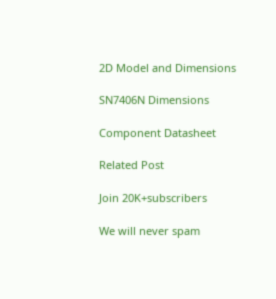2D Model and Dimensions

SN7406N Dimensions

Component Datasheet

Related Post

Join 20K+subscribers

We will never spam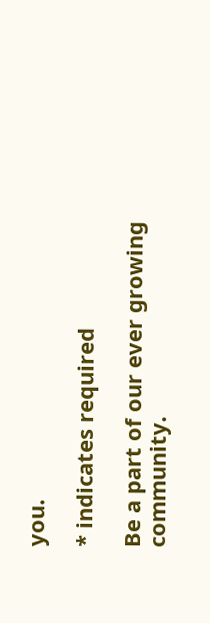you.

* indicates required

Be a part of our ever growing community.